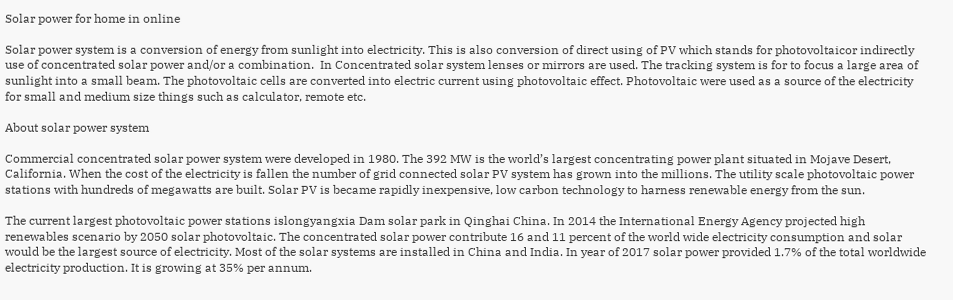Solar power for home in online

Solar power system is a conversion of energy from sunlight into electricity. This is also conversion of direct using of PV which stands for photovoltaicor indirectly use of concentrated solar power and/or a combination.  In Concentrated solar system lenses or mirrors are used. The tracking system is for to focus a large area of sunlight into a small beam. The photovoltaic cells are converted into electric current using photovoltaic effect. Photovoltaic were used as a source of the electricity for small and medium size things such as calculator, remote etc.

About solar power system

Commercial concentrated solar power system were developed in 1980. The 392 MW is the world’s largest concentrating power plant situated in Mojave Desert, California. When the cost of the electricity is fallen the number of grid connected solar PV system has grown into the millions. The utility scale photovoltaic power stations with hundreds of megawatts are built. Solar PV is became rapidly inexpensive, low carbon technology to harness renewable energy from the sun.

The current largest photovoltaic power stations islongyangxia Dam solar park in Qinghai China. In 2014 the International Energy Agency projected high renewables scenario by 2050 solar photovoltaic. The concentrated solar power contribute 16 and 11 percent of the world wide electricity consumption and solar would be the largest source of electricity. Most of the solar systems are installed in China and India. In year of 2017 solar power provided 1.7% of the total worldwide electricity production. It is growing at 35% per annum.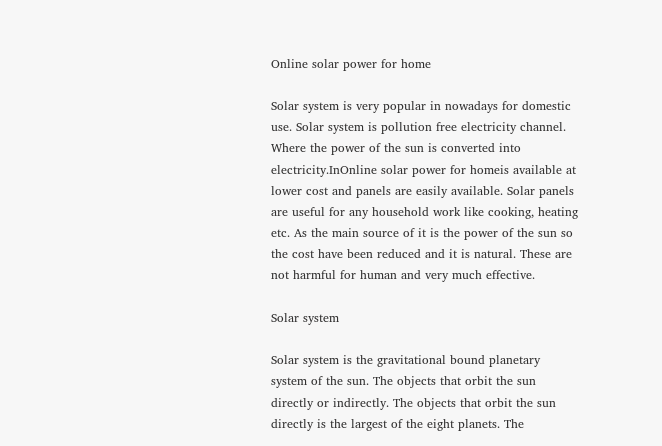Online solar power for home

Solar system is very popular in nowadays for domestic use. Solar system is pollution free electricity channel. Where the power of the sun is converted into electricity.InOnline solar power for homeis available at lower cost and panels are easily available. Solar panels are useful for any household work like cooking, heating etc. As the main source of it is the power of the sun so the cost have been reduced and it is natural. These are not harmful for human and very much effective.

Solar system

Solar system is the gravitational bound planetary system of the sun. The objects that orbit the sun directly or indirectly. The objects that orbit the sun directly is the largest of the eight planets. The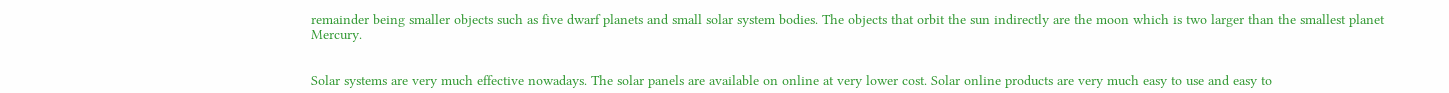remainder being smaller objects such as five dwarf planets and small solar system bodies. The objects that orbit the sun indirectly are the moon which is two larger than the smallest planet Mercury.


Solar systems are very much effective nowadays. The solar panels are available on online at very lower cost. Solar online products are very much easy to use and easy to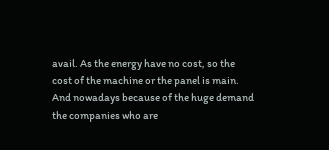avail. As the energy have no cost, so the cost of the machine or the panel is main. And nowadays because of the huge demand the companies who are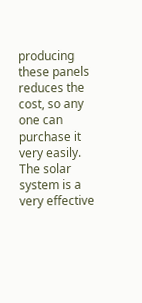producing these panels reduces the cost, so any one can purchase it very easily. The solar system is a very effective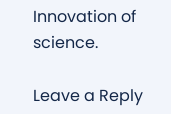Innovation of science.

Leave a Reply